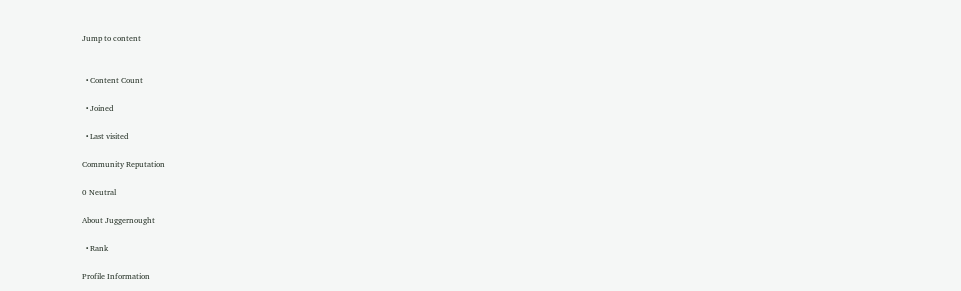Jump to content


  • Content Count

  • Joined

  • Last visited

Community Reputation

0 Neutral

About Juggernought

  • Rank

Profile Information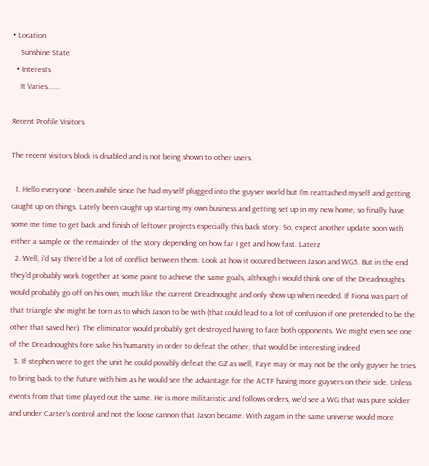• Location
    Sunshine State
  • Interests
    It Varies......

Recent Profile Visitors

The recent visitors block is disabled and is not being shown to other users.

  1. Hello everyone - been awhile since I've had myself plugged into the guyver world but I'm reattached myself and getting caught up on things. Lately been caught up starting my own business and getting set up in my new home, so finally have some me time to get back and finish of leftover projects especially this back story. So, expect another update soon with either a sample or the remainder of the story depending on how far I get and how fast. Laterz
  2. Well, i'd say there'd be a lot of conflict between them. Look at how it occured between Jason and WG5. But in the end they'd probably work together at some point to achieve the same goals, although i would think one of the Dreadnoughts would probably go off on his own, much like the current Dreadnought and only show up when needed. If Fiona was part of that triangle she might be torn as to which Jason to be with (that could lead to a lot of confusion if one pretended to be the other that saved her). The eliminator would probably get destroyed having to face both opponents. We might even see one of the Dreadnoughts fore sake his humanity in order to defeat the other, that would be interesting indeed
  3. If stephen were to get the unit he could possibly defeat the GZ as well, Faye may or may not be the only guyver he tries to bring back to the future with him as he would see the advantage for the ACTF having more guyvers on their side. Unless events from that time played out the same. He is more militaristic and follows orders, we'd see a WG that was pure soldier and under Carter's control and not the loose cannon that Jason became. With zagam in the same universe would more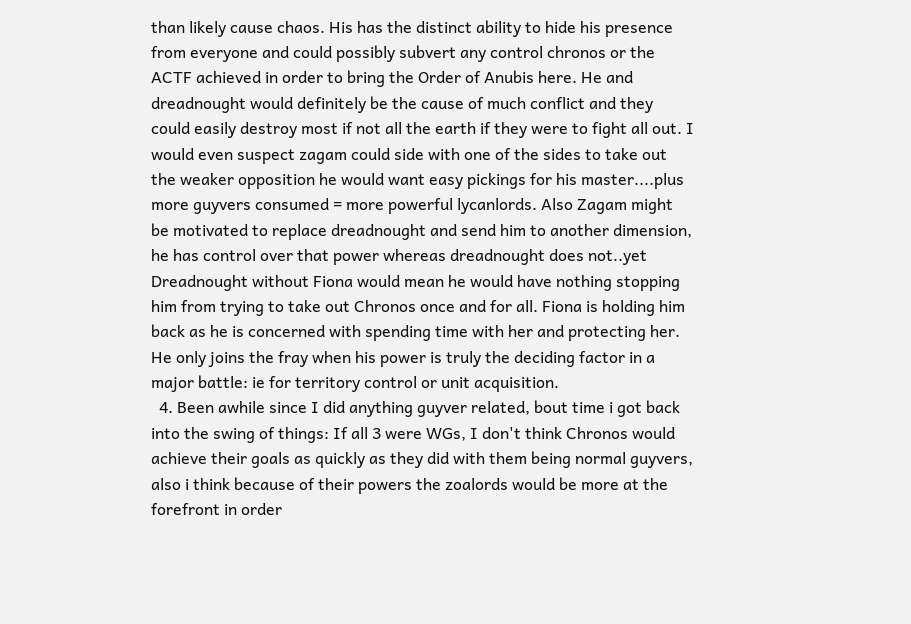than likely cause chaos. His has the distinct ability to hide his presence from everyone and could possibly subvert any control chronos or the ACTF achieved in order to bring the Order of Anubis here. He and dreadnought would definitely be the cause of much conflict and they could easily destroy most if not all the earth if they were to fight all out. I would even suspect zagam could side with one of the sides to take out the weaker opposition he would want easy pickings for his master....plus more guyvers consumed = more powerful lycanlords. Also Zagam might be motivated to replace dreadnought and send him to another dimension, he has control over that power whereas dreadnought does not..yet Dreadnought without Fiona would mean he would have nothing stopping him from trying to take out Chronos once and for all. Fiona is holding him back as he is concerned with spending time with her and protecting her. He only joins the fray when his power is truly the deciding factor in a major battle: ie for territory control or unit acquisition.
  4. Been awhile since I did anything guyver related, bout time i got back into the swing of things: If all 3 were WGs, I don't think Chronos would achieve their goals as quickly as they did with them being normal guyvers, also i think because of their powers the zoalords would be more at the forefront in order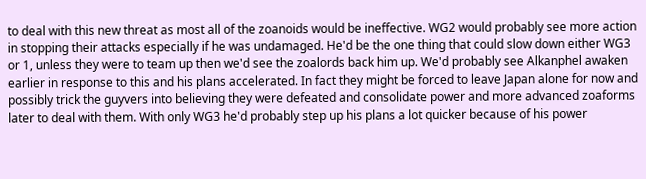to deal with this new threat as most all of the zoanoids would be ineffective. WG2 would probably see more action in stopping their attacks especially if he was undamaged. He'd be the one thing that could slow down either WG3 or 1, unless they were to team up then we'd see the zoalords back him up. We'd probably see Alkanphel awaken earlier in response to this and his plans accelerated. In fact they might be forced to leave Japan alone for now and possibly trick the guyvers into believing they were defeated and consolidate power and more advanced zoaforms later to deal with them. With only WG3 he'd probably step up his plans a lot quicker because of his power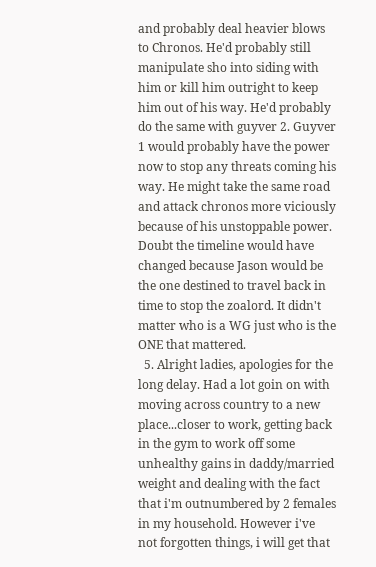and probably deal heavier blows to Chronos. He'd probably still manipulate sho into siding with him or kill him outright to keep him out of his way. He'd probably do the same with guyver 2. Guyver 1 would probably have the power now to stop any threats coming his way. He might take the same road and attack chronos more viciously because of his unstoppable power. Doubt the timeline would have changed because Jason would be the one destined to travel back in time to stop the zoalord. It didn't matter who is a WG just who is the ONE that mattered.
  5. Alright ladies, apologies for the long delay. Had a lot goin on with moving across country to a new place...closer to work, getting back in the gym to work off some unhealthy gains in daddy/married weight and dealing with the fact that i'm outnumbered by 2 females in my household. However i've not forgotten things, i will get that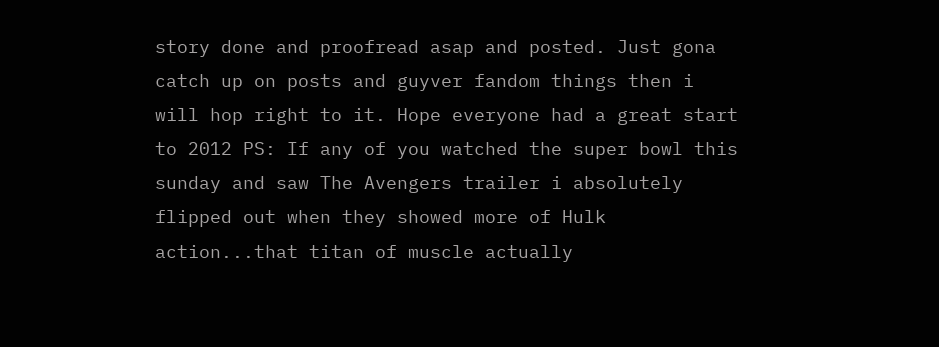story done and proofread asap and posted. Just gona catch up on posts and guyver fandom things then i will hop right to it. Hope everyone had a great start to 2012 PS: If any of you watched the super bowl this sunday and saw The Avengers trailer i absolutely flipped out when they showed more of Hulk action...that titan of muscle actually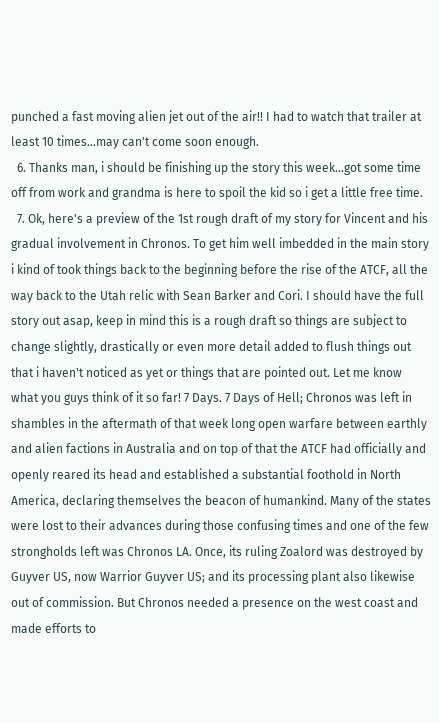punched a fast moving alien jet out of the air!! I had to watch that trailer at least 10 times...may can't come soon enough.
  6. Thanks man, i should be finishing up the story this week...got some time off from work and grandma is here to spoil the kid so i get a little free time.
  7. Ok, here's a preview of the 1st rough draft of my story for Vincent and his gradual involvement in Chronos. To get him well imbedded in the main story i kind of took things back to the beginning before the rise of the ATCF, all the way back to the Utah relic with Sean Barker and Cori. I should have the full story out asap, keep in mind this is a rough draft so things are subject to change slightly, drastically or even more detail added to flush things out that i haven't noticed as yet or things that are pointed out. Let me know what you guys think of it so far! 7 Days. 7 Days of Hell; Chronos was left in shambles in the aftermath of that week long open warfare between earthly and alien factions in Australia and on top of that the ATCF had officially and openly reared its head and established a substantial foothold in North America, declaring themselves the beacon of humankind. Many of the states were lost to their advances during those confusing times and one of the few strongholds left was Chronos LA. Once, its ruling Zoalord was destroyed by Guyver US, now Warrior Guyver US; and its processing plant also likewise out of commission. But Chronos needed a presence on the west coast and made efforts to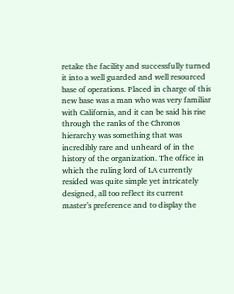retake the facility and successfully turned it into a well guarded and well resourced base of operations. Placed in charge of this new base was a man who was very familiar with California, and it can be said his rise through the ranks of the Chronos hierarchy was something that was incredibly rare and unheard of in the history of the organization. The office in which the ruling lord of LA currently resided was quite simple yet intricately designed, all too reflect its current master’s preference and to display the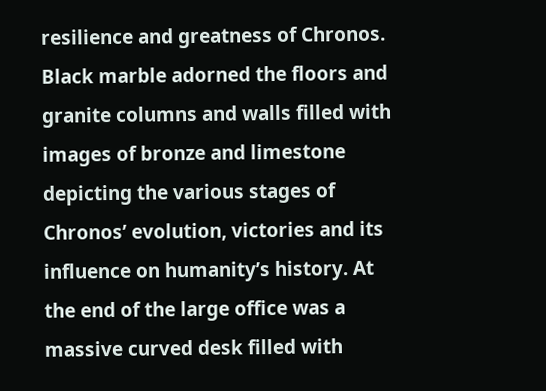resilience and greatness of Chronos. Black marble adorned the floors and granite columns and walls filled with images of bronze and limestone depicting the various stages of Chronos’ evolution, victories and its influence on humanity’s history. At the end of the large office was a massive curved desk filled with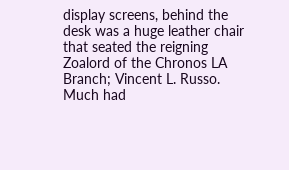display screens, behind the desk was a huge leather chair that seated the reigning Zoalord of the Chronos LA Branch; Vincent L. Russo. Much had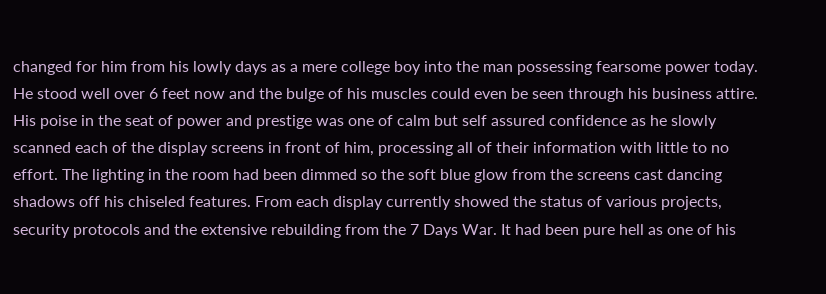changed for him from his lowly days as a mere college boy into the man possessing fearsome power today. He stood well over 6 feet now and the bulge of his muscles could even be seen through his business attire. His poise in the seat of power and prestige was one of calm but self assured confidence as he slowly scanned each of the display screens in front of him, processing all of their information with little to no effort. The lighting in the room had been dimmed so the soft blue glow from the screens cast dancing shadows off his chiseled features. From each display currently showed the status of various projects, security protocols and the extensive rebuilding from the 7 Days War. It had been pure hell as one of his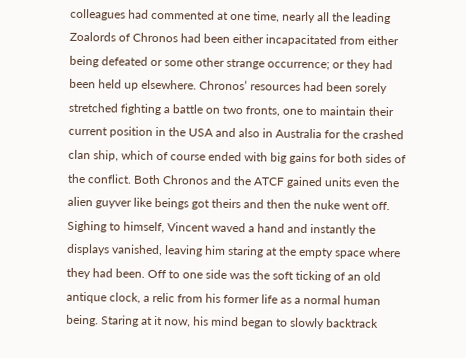colleagues had commented at one time, nearly all the leading Zoalords of Chronos had been either incapacitated from either being defeated or some other strange occurrence; or they had been held up elsewhere. Chronos’ resources had been sorely stretched fighting a battle on two fronts, one to maintain their current position in the USA and also in Australia for the crashed clan ship, which of course ended with big gains for both sides of the conflict. Both Chronos and the ATCF gained units even the alien guyver like beings got theirs and then the nuke went off. Sighing to himself, Vincent waved a hand and instantly the displays vanished, leaving him staring at the empty space where they had been. Off to one side was the soft ticking of an old antique clock, a relic from his former life as a normal human being. Staring at it now, his mind began to slowly backtrack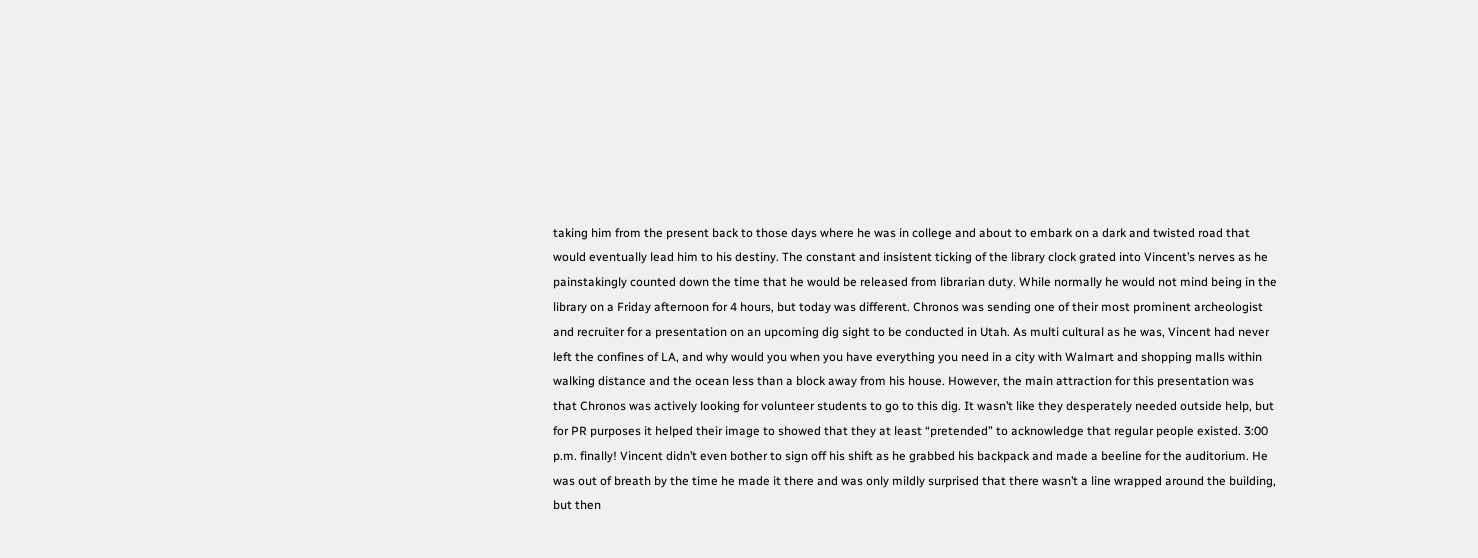taking him from the present back to those days where he was in college and about to embark on a dark and twisted road that would eventually lead him to his destiny. The constant and insistent ticking of the library clock grated into Vincent’s nerves as he painstakingly counted down the time that he would be released from librarian duty. While normally he would not mind being in the library on a Friday afternoon for 4 hours, but today was different. Chronos was sending one of their most prominent archeologist and recruiter for a presentation on an upcoming dig sight to be conducted in Utah. As multi cultural as he was, Vincent had never left the confines of LA, and why would you when you have everything you need in a city with Walmart and shopping malls within walking distance and the ocean less than a block away from his house. However, the main attraction for this presentation was that Chronos was actively looking for volunteer students to go to this dig. It wasn’t like they desperately needed outside help, but for PR purposes it helped their image to showed that they at least “pretended” to acknowledge that regular people existed. 3:00 p.m. finally! Vincent didn’t even bother to sign off his shift as he grabbed his backpack and made a beeline for the auditorium. He was out of breath by the time he made it there and was only mildly surprised that there wasn’t a line wrapped around the building, but then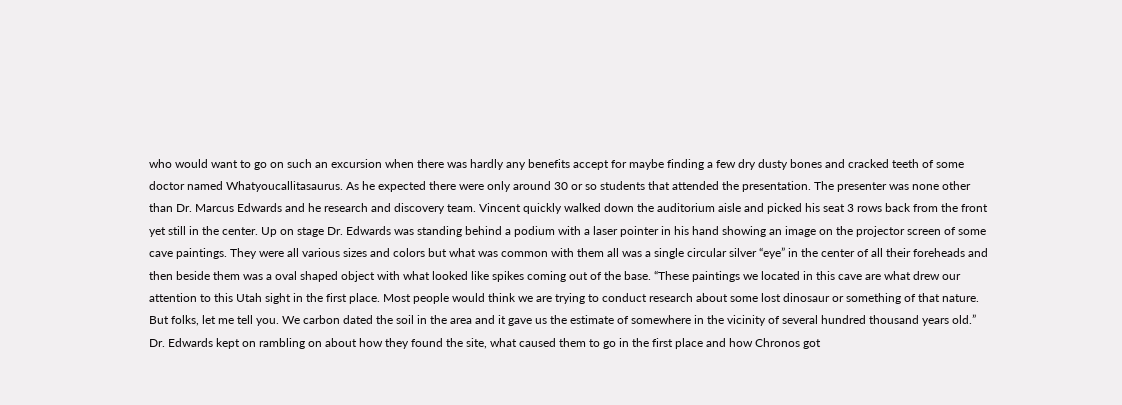who would want to go on such an excursion when there was hardly any benefits accept for maybe finding a few dry dusty bones and cracked teeth of some doctor named Whatyoucallitasaurus. As he expected there were only around 30 or so students that attended the presentation. The presenter was none other than Dr. Marcus Edwards and he research and discovery team. Vincent quickly walked down the auditorium aisle and picked his seat 3 rows back from the front yet still in the center. Up on stage Dr. Edwards was standing behind a podium with a laser pointer in his hand showing an image on the projector screen of some cave paintings. They were all various sizes and colors but what was common with them all was a single circular silver “eye” in the center of all their foreheads and then beside them was a oval shaped object with what looked like spikes coming out of the base. “These paintings we located in this cave are what drew our attention to this Utah sight in the first place. Most people would think we are trying to conduct research about some lost dinosaur or something of that nature. But folks, let me tell you. We carbon dated the soil in the area and it gave us the estimate of somewhere in the vicinity of several hundred thousand years old.” Dr. Edwards kept on rambling on about how they found the site, what caused them to go in the first place and how Chronos got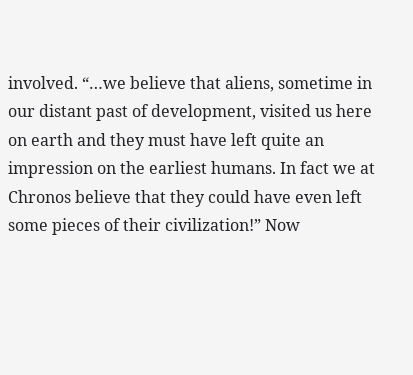involved. “…we believe that aliens, sometime in our distant past of development, visited us here on earth and they must have left quite an impression on the earliest humans. In fact we at Chronos believe that they could have even left some pieces of their civilization!” Now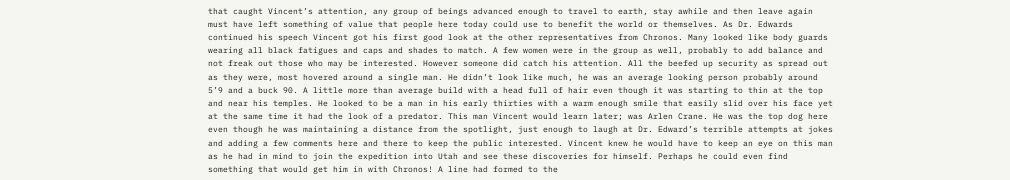that caught Vincent’s attention, any group of beings advanced enough to travel to earth, stay awhile and then leave again must have left something of value that people here today could use to benefit the world or themselves. As Dr. Edwards continued his speech Vincent got his first good look at the other representatives from Chronos. Many looked like body guards wearing all black fatigues and caps and shades to match. A few women were in the group as well, probably to add balance and not freak out those who may be interested. However someone did catch his attention. All the beefed up security as spread out as they were, most hovered around a single man. He didn’t look like much, he was an average looking person probably around 5’9 and a buck 90. A little more than average build with a head full of hair even though it was starting to thin at the top and near his temples. He looked to be a man in his early thirties with a warm enough smile that easily slid over his face yet at the same time it had the look of a predator. This man Vincent would learn later; was Arlen Crane. He was the top dog here even though he was maintaining a distance from the spotlight, just enough to laugh at Dr. Edward’s terrible attempts at jokes and adding a few comments here and there to keep the public interested. Vincent knew he would have to keep an eye on this man as he had in mind to join the expedition into Utah and see these discoveries for himself. Perhaps he could even find something that would get him in with Chronos! A line had formed to the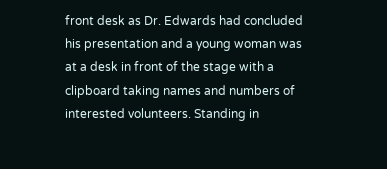front desk as Dr. Edwards had concluded his presentation and a young woman was at a desk in front of the stage with a clipboard taking names and numbers of interested volunteers. Standing in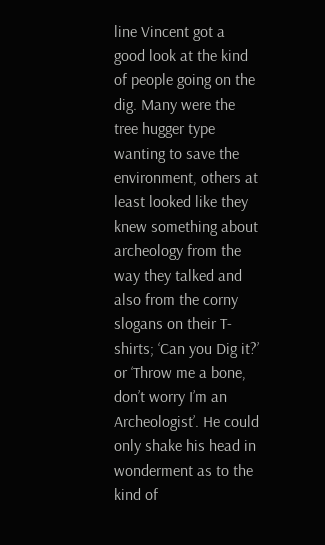line Vincent got a good look at the kind of people going on the dig. Many were the tree hugger type wanting to save the environment, others at least looked like they knew something about archeology from the way they talked and also from the corny slogans on their T-shirts; ‘Can you Dig it?’ or ‘Throw me a bone, don’t worry I’m an Archeologist’. He could only shake his head in wonderment as to the kind of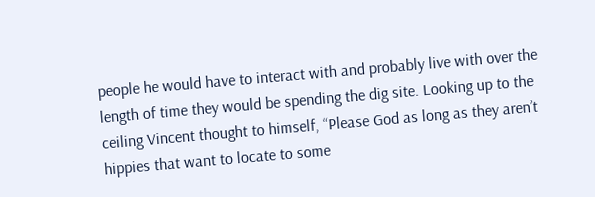people he would have to interact with and probably live with over the length of time they would be spending the dig site. Looking up to the ceiling Vincent thought to himself, “Please God as long as they aren’t hippies that want to locate to some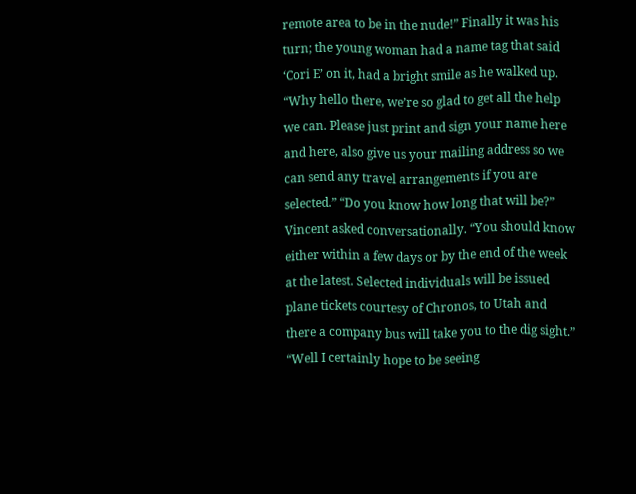remote area to be in the nude!” Finally it was his turn; the young woman had a name tag that said ‘Cori E’ on it, had a bright smile as he walked up. “Why hello there, we’re so glad to get all the help we can. Please just print and sign your name here and here, also give us your mailing address so we can send any travel arrangements if you are selected.” “Do you know how long that will be?” Vincent asked conversationally. “You should know either within a few days or by the end of the week at the latest. Selected individuals will be issued plane tickets courtesy of Chronos, to Utah and there a company bus will take you to the dig sight.” “Well I certainly hope to be seeing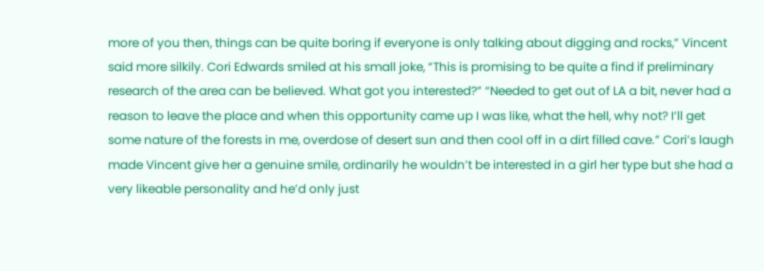more of you then, things can be quite boring if everyone is only talking about digging and rocks,” Vincent said more silkily. Cori Edwards smiled at his small joke, “This is promising to be quite a find if preliminary research of the area can be believed. What got you interested?” “Needed to get out of LA a bit, never had a reason to leave the place and when this opportunity came up I was like, what the hell, why not? I’ll get some nature of the forests in me, overdose of desert sun and then cool off in a dirt filled cave.” Cori’s laugh made Vincent give her a genuine smile, ordinarily he wouldn’t be interested in a girl her type but she had a very likeable personality and he’d only just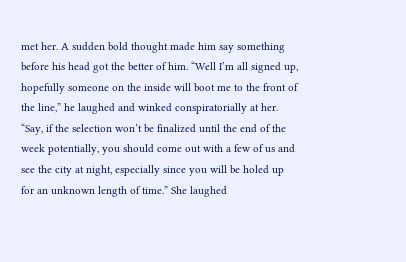met her. A sudden bold thought made him say something before his head got the better of him. “Well I’m all signed up, hopefully someone on the inside will boot me to the front of the line,” he laughed and winked conspiratorially at her. “Say, if the selection won’t be finalized until the end of the week potentially, you should come out with a few of us and see the city at night, especially since you will be holed up for an unknown length of time.” She laughed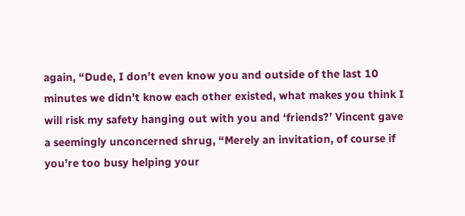again, “Dude, I don’t even know you and outside of the last 10 minutes we didn’t know each other existed, what makes you think I will risk my safety hanging out with you and ‘friends?’ Vincent gave a seemingly unconcerned shrug, “Merely an invitation, of course if you’re too busy helping your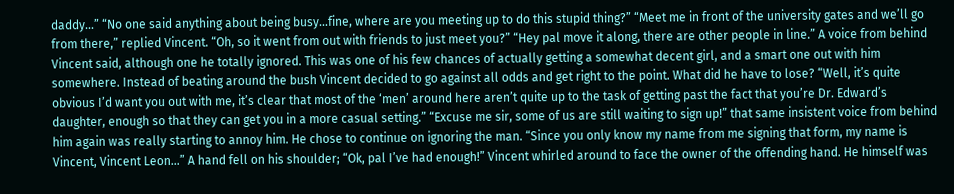daddy…” “No one said anything about being busy…fine, where are you meeting up to do this stupid thing?” “Meet me in front of the university gates and we’ll go from there,” replied Vincent. “Oh, so it went from out with friends to just meet you?” “Hey pal move it along, there are other people in line.” A voice from behind Vincent said, although one he totally ignored. This was one of his few chances of actually getting a somewhat decent girl, and a smart one out with him somewhere. Instead of beating around the bush Vincent decided to go against all odds and get right to the point. What did he have to lose? “Well, it’s quite obvious I’d want you out with me, it’s clear that most of the ‘men’ around here aren’t quite up to the task of getting past the fact that you’re Dr. Edward’s daughter, enough so that they can get you in a more casual setting.” “Excuse me sir, some of us are still waiting to sign up!” that same insistent voice from behind him again was really starting to annoy him. He chose to continue on ignoring the man. “Since you only know my name from me signing that form, my name is Vincent, Vincent Leon…” A hand fell on his shoulder; “Ok, pal I’ve had enough!” Vincent whirled around to face the owner of the offending hand. He himself was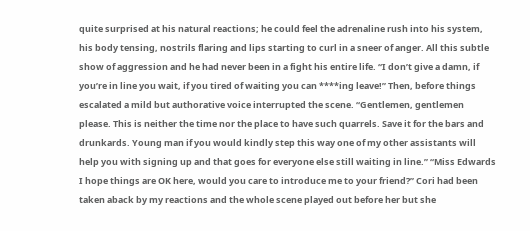quite surprised at his natural reactions; he could feel the adrenaline rush into his system, his body tensing, nostrils flaring and lips starting to curl in a sneer of anger. All this subtle show of aggression and he had never been in a fight his entire life. “I don’t give a damn, if you’re in line you wait, if you tired of waiting you can ****ing leave!” Then, before things escalated a mild but authorative voice interrupted the scene. “Gentlemen, gentlemen please. This is neither the time nor the place to have such quarrels. Save it for the bars and drunkards. Young man if you would kindly step this way one of my other assistants will help you with signing up and that goes for everyone else still waiting in line.” “Miss Edwards I hope things are OK here, would you care to introduce me to your friend?” Cori had been taken aback by my reactions and the whole scene played out before her but she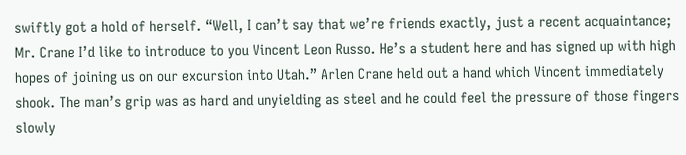swiftly got a hold of herself. “Well, I can’t say that we’re friends exactly, just a recent acquaintance; Mr. Crane I’d like to introduce to you Vincent Leon Russo. He’s a student here and has signed up with high hopes of joining us on our excursion into Utah.” Arlen Crane held out a hand which Vincent immediately shook. The man’s grip was as hard and unyielding as steel and he could feel the pressure of those fingers slowly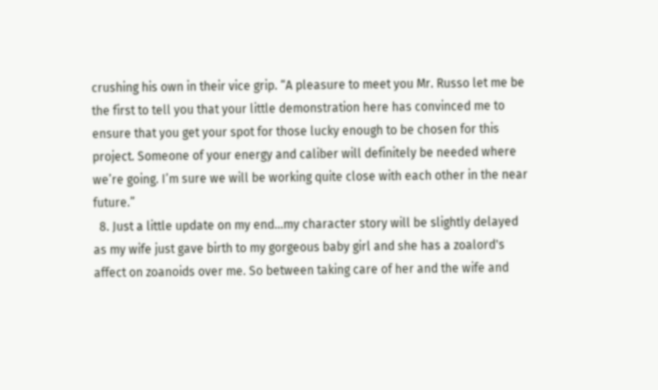crushing his own in their vice grip. “A pleasure to meet you Mr. Russo let me be the first to tell you that your little demonstration here has convinced me to ensure that you get your spot for those lucky enough to be chosen for this project. Someone of your energy and caliber will definitely be needed where we’re going. I’m sure we will be working quite close with each other in the near future.”
  8. Just a little update on my end...my character story will be slightly delayed as my wife just gave birth to my gorgeous baby girl and she has a zoalord's affect on zoanoids over me. So between taking care of her and the wife and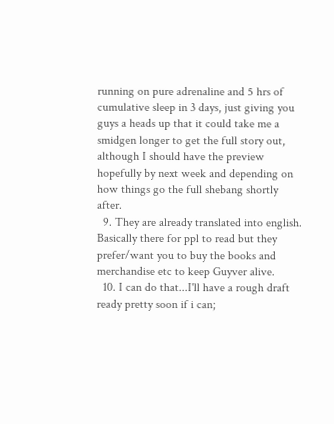running on pure adrenaline and 5 hrs of cumulative sleep in 3 days, just giving you guys a heads up that it could take me a smidgen longer to get the full story out, although I should have the preview hopefully by next week and depending on how things go the full shebang shortly after.
  9. They are already translated into english. Basically there for ppl to read but they prefer/want you to buy the books and merchandise etc to keep Guyver alive.
  10. I can do that...I'll have a rough draft ready pretty soon if i can;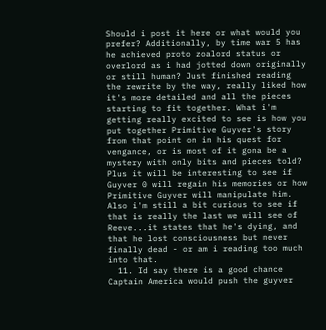Should i post it here or what would you prefer? Additionally, by time war 5 has he achieved proto zoalord status or overlord as i had jotted down originally or still human? Just finished reading the rewrite by the way, really liked how it's more detailed and all the pieces starting to fit together. What i'm getting really excited to see is how you put together Primitive Guyver's story from that point on in his quest for vengance, or is most of it gona be a mystery with only bits and pieces told? Plus it will be interesting to see if Guyver 0 will regain his memories or how Primitive Guyver will manipulate him. Also i'm still a bit curious to see if that is really the last we will see of Reeve...it states that he's dying, and that he lost consciousness but never finally dead - or am i reading too much into that.
  11. Id say there is a good chance Captain America would push the guyver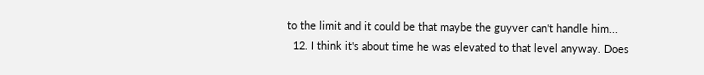to the limit and it could be that maybe the guyver can't handle him...
  12. I think it's about time he was elevated to that level anyway. Does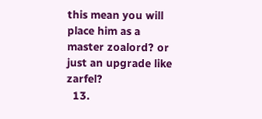this mean you will place him as a master zoalord? or just an upgrade like zarfel?
  13.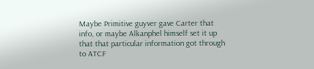Maybe Primitive guyver gave Carter that info, or maybe Alkanphel himself set it up that that particular information got through to ATCF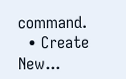command.
  • Create New...